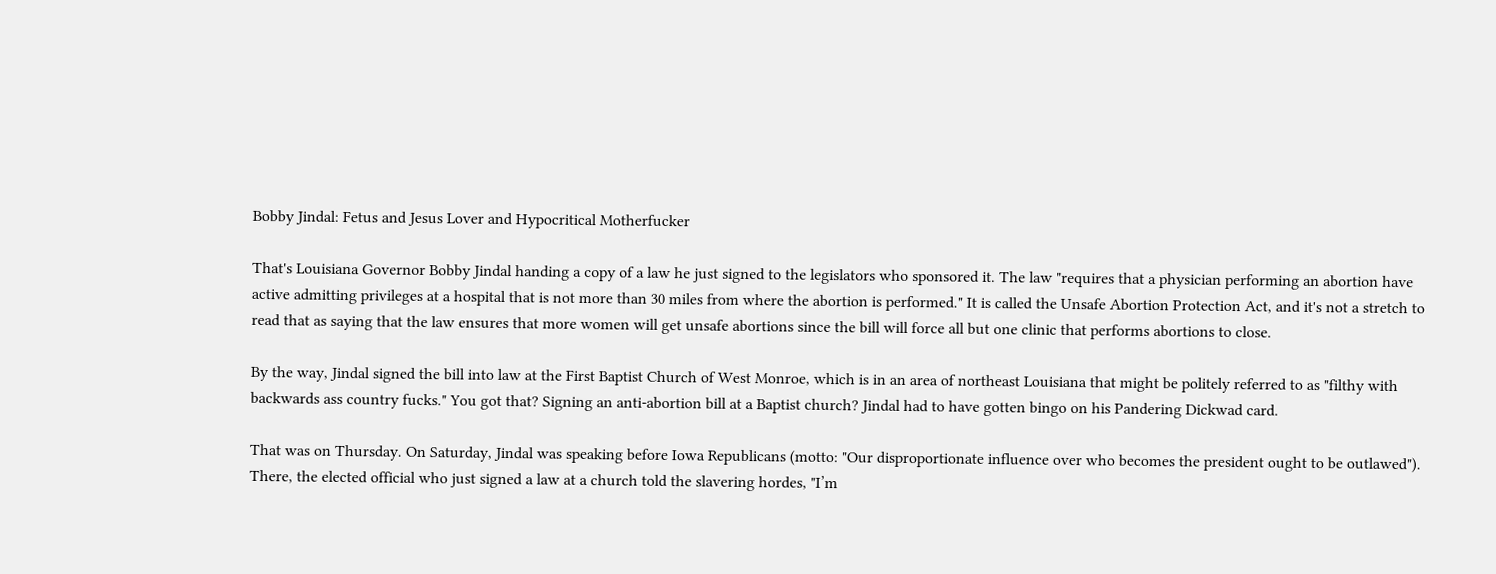Bobby Jindal: Fetus and Jesus Lover and Hypocritical Motherfucker

That's Louisiana Governor Bobby Jindal handing a copy of a law he just signed to the legislators who sponsored it. The law "requires that a physician performing an abortion have active admitting privileges at a hospital that is not more than 30 miles from where the abortion is performed." It is called the Unsafe Abortion Protection Act, and it's not a stretch to read that as saying that the law ensures that more women will get unsafe abortions since the bill will force all but one clinic that performs abortions to close.

By the way, Jindal signed the bill into law at the First Baptist Church of West Monroe, which is in an area of northeast Louisiana that might be politely referred to as "filthy with backwards ass country fucks." You got that? Signing an anti-abortion bill at a Baptist church? Jindal had to have gotten bingo on his Pandering Dickwad card.

That was on Thursday. On Saturday, Jindal was speaking before Iowa Republicans (motto: "Our disproportionate influence over who becomes the president ought to be outlawed"). There, the elected official who just signed a law at a church told the slavering hordes, "I’m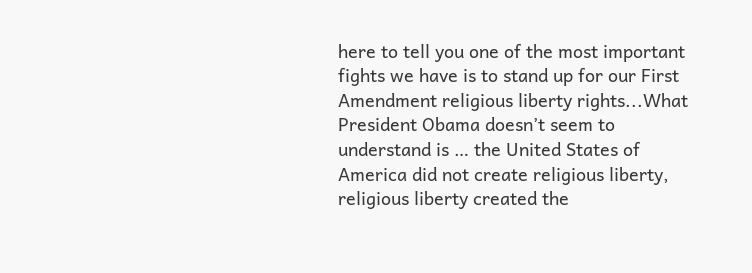here to tell you one of the most important fights we have is to stand up for our First Amendment religious liberty rights...What President Obama doesn’t seem to understand is … the United States of America did not create religious liberty, religious liberty created the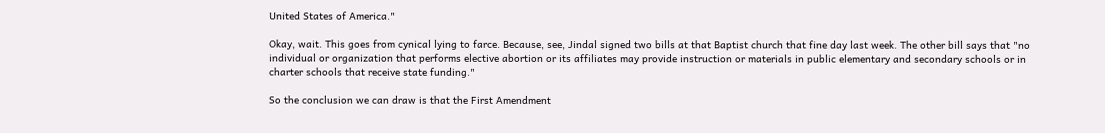United States of America."

Okay, wait. This goes from cynical lying to farce. Because, see, Jindal signed two bills at that Baptist church that fine day last week. The other bill says that "no individual or organization that performs elective abortion or its affiliates may provide instruction or materials in public elementary and secondary schools or in charter schools that receive state funding."

So the conclusion we can draw is that the First Amendment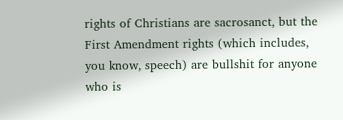rights of Christians are sacrosanct, but the First Amendment rights (which includes, you know, speech) are bullshit for anyone who is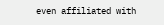even affiliated with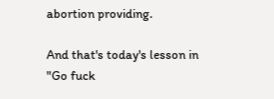abortion providing.

And that's today's lesson in "Go fuck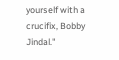yourself with a crucifix, Bobby Jindal."